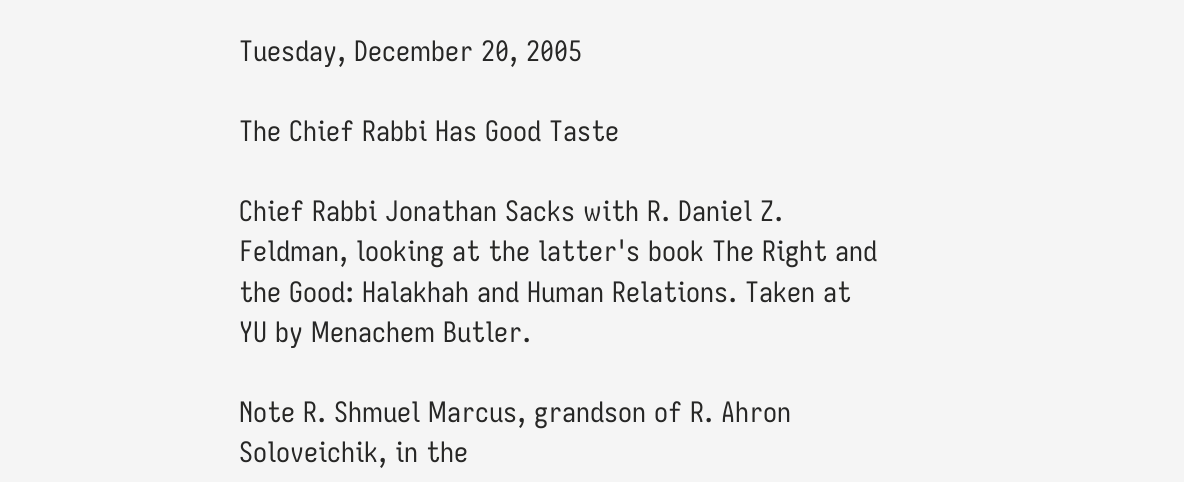Tuesday, December 20, 2005

The Chief Rabbi Has Good Taste

Chief Rabbi Jonathan Sacks with R. Daniel Z. Feldman, looking at the latter's book The Right and the Good: Halakhah and Human Relations. Taken at YU by Menachem Butler.

Note R. Shmuel Marcus, grandson of R. Ahron Soloveichik, in the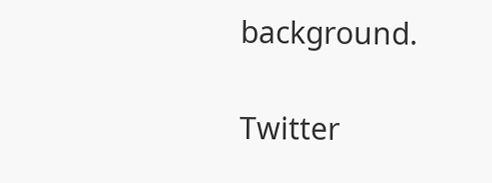background.

Twitter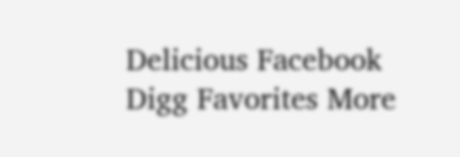Delicious Facebook Digg Favorites More